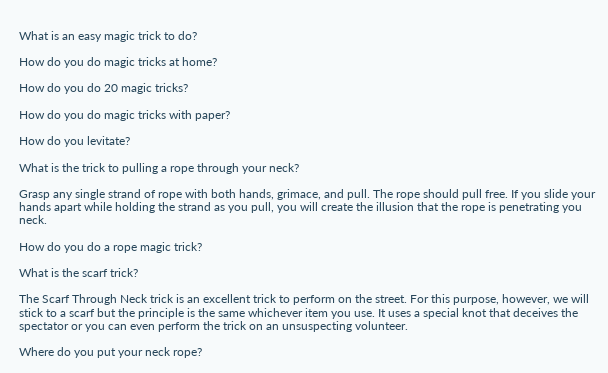What is an easy magic trick to do?

How do you do magic tricks at home?

How do you do 20 magic tricks?

How do you do magic tricks with paper?

How do you levitate?

What is the trick to pulling a rope through your neck?

Grasp any single strand of rope with both hands, grimace, and pull. The rope should pull free. If you slide your hands apart while holding the strand as you pull, you will create the illusion that the rope is penetrating you neck.

How do you do a rope magic trick?

What is the scarf trick?

The Scarf Through Neck trick is an excellent trick to perform on the street. For this purpose, however, we will stick to a scarf but the principle is the same whichever item you use. It uses a special knot that deceives the spectator or you can even perform the trick on an unsuspecting volunteer.

Where do you put your neck rope?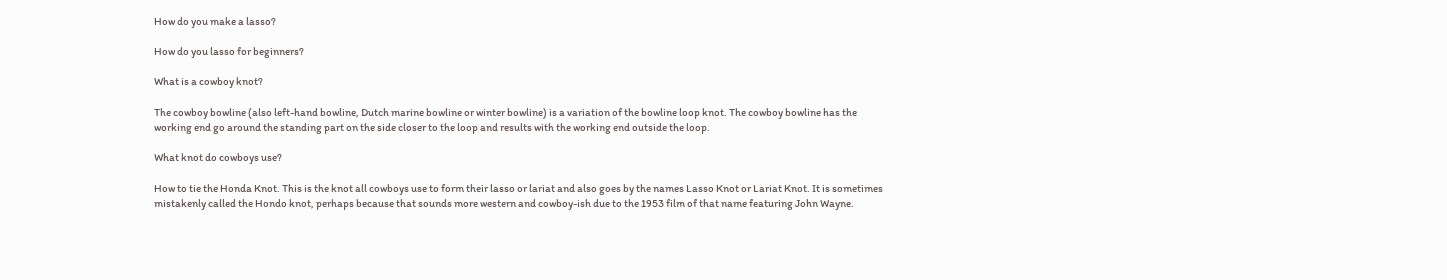How do you make a lasso?

How do you lasso for beginners?

What is a cowboy knot?

The cowboy bowline (also left-hand bowline, Dutch marine bowline or winter bowline) is a variation of the bowline loop knot. The cowboy bowline has the working end go around the standing part on the side closer to the loop and results with the working end outside the loop.

What knot do cowboys use?

How to tie the Honda Knot. This is the knot all cowboys use to form their lasso or lariat and also goes by the names Lasso Knot or Lariat Knot. It is sometimes mistakenly called the Hondo knot, perhaps because that sounds more western and cowboy-ish due to the 1953 film of that name featuring John Wayne.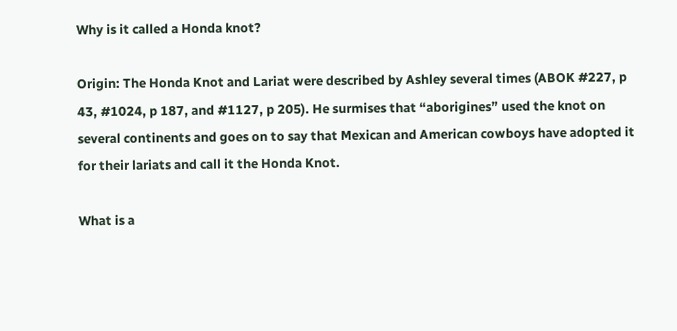Why is it called a Honda knot?

Origin: The Honda Knot and Lariat were described by Ashley several times (ABOK #227, p 43, #1024, p 187, and #1127, p 205). He surmises that “aborigines” used the knot on several continents and goes on to say that Mexican and American cowboys have adopted it for their lariats and call it the Honda Knot.

What is a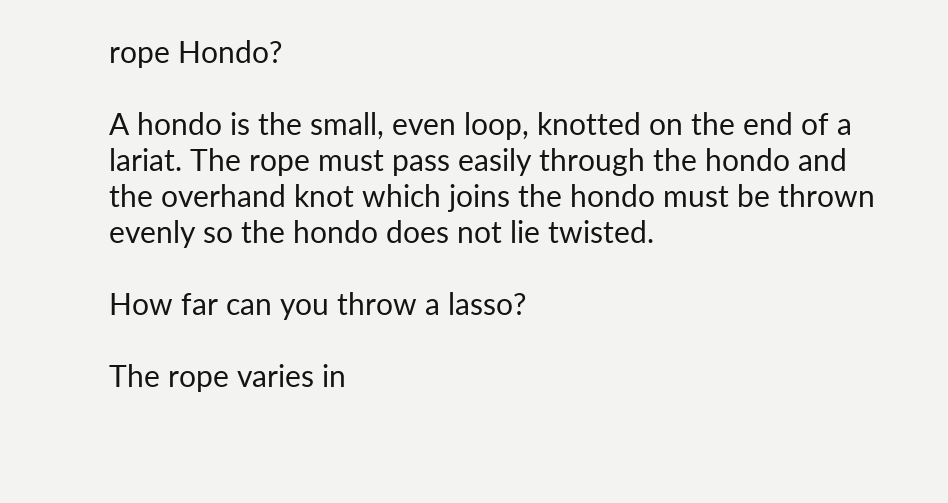rope Hondo?

A hondo is the small, even loop, knotted on the end of a lariat. The rope must pass easily through the hondo and the overhand knot which joins the hondo must be thrown evenly so the hondo does not lie twisted.

How far can you throw a lasso?

The rope varies in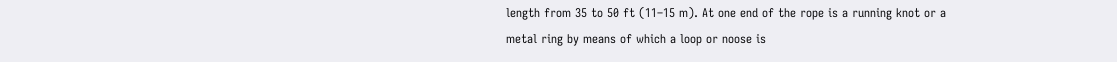length from 35 to 50 ft (11–15 m). At one end of the rope is a running knot or a metal ring by means of which a loop or noose is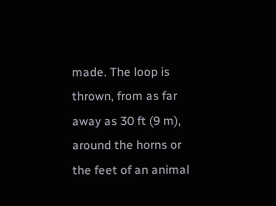made. The loop is thrown, from as far away as 30 ft (9 m), around the horns or the feet of an animal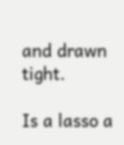and drawn tight.

Is a lasso a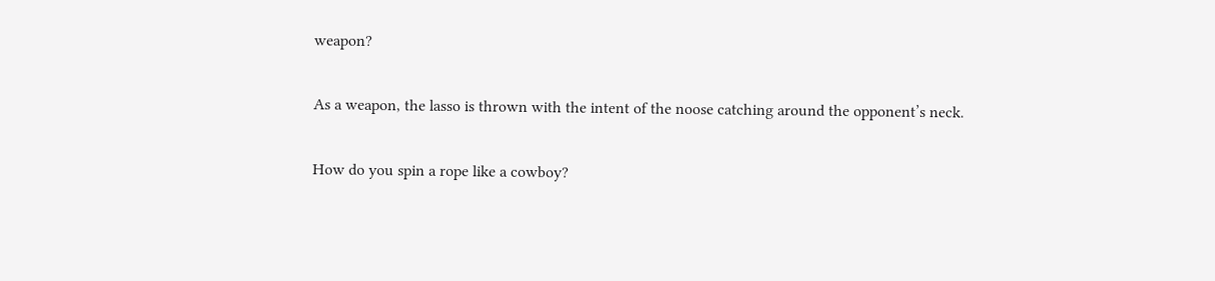weapon?

As a weapon, the lasso is thrown with the intent of the noose catching around the opponent’s neck.

How do you spin a rope like a cowboy?